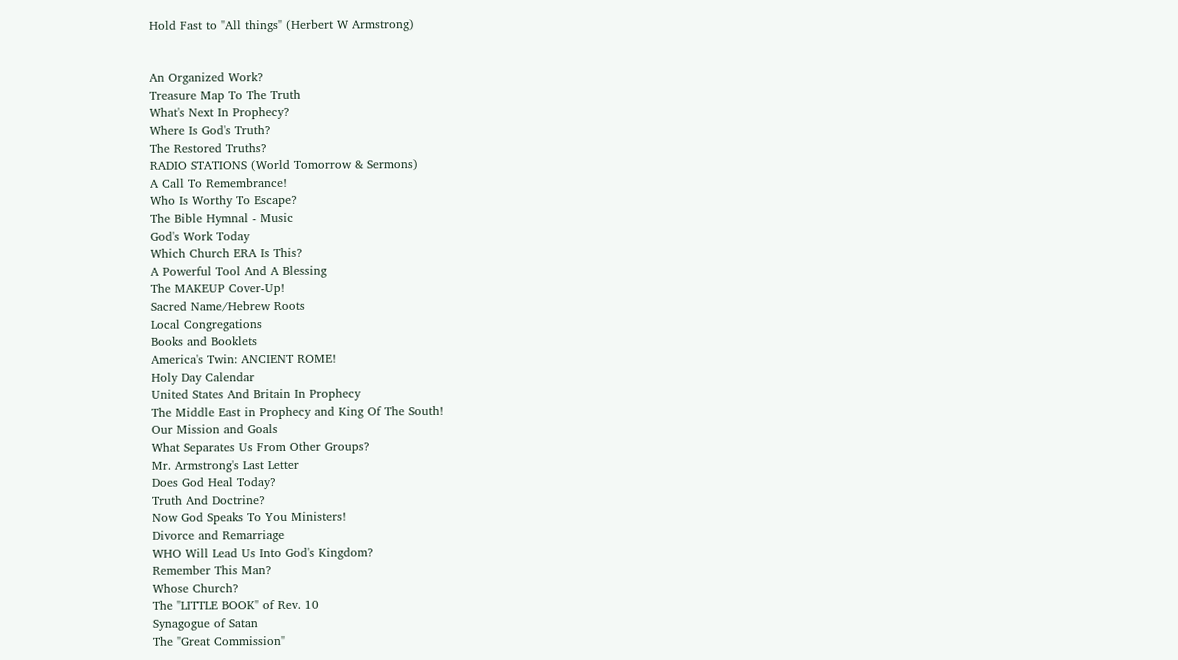Hold Fast to "All things" (Herbert W Armstrong)


An Organized Work?
Treasure Map To The Truth
What's Next In Prophecy?
Where Is God's Truth?
The Restored Truths?
RADIO STATIONS (World Tomorrow & Sermons)
A Call To Remembrance!
Who Is Worthy To Escape?
The Bible Hymnal - Music
God's Work Today
Which Church ERA Is This?
A Powerful Tool And A Blessing
The MAKEUP Cover-Up!
Sacred Name/Hebrew Roots
Local Congregations
Books and Booklets
America's Twin: ANCIENT ROME!
Holy Day Calendar
United States And Britain In Prophecy
The Middle East in Prophecy and King Of The South!
Our Mission and Goals
What Separates Us From Other Groups?
Mr. Armstrong's Last Letter
Does God Heal Today?
Truth And Doctrine?
Now God Speaks To You Ministers!
Divorce and Remarriage
WHO Will Lead Us Into God's Kingdom?
Remember This Man?
Whose Church?
The "LITTLE BOOK" of Rev. 10
Synagogue of Satan
The "Great Commission"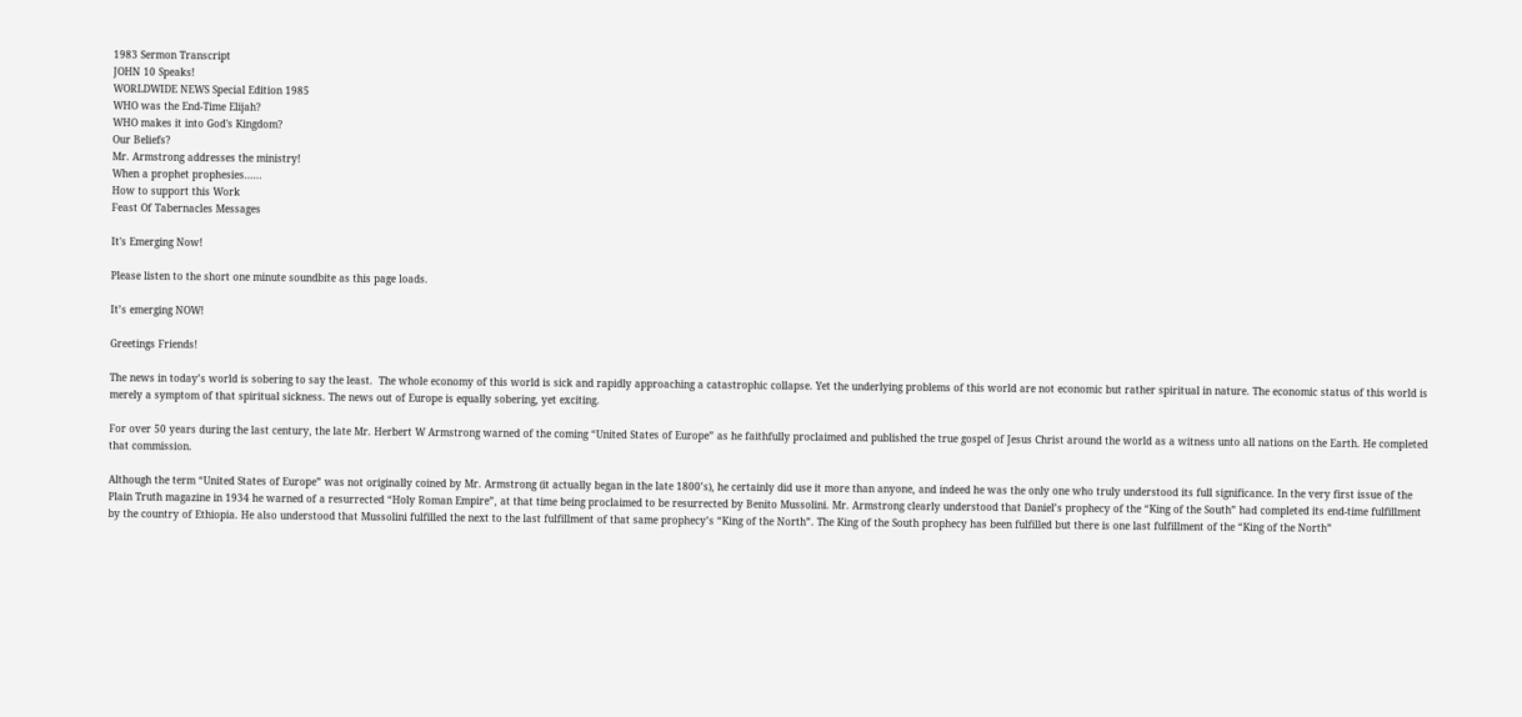1983 Sermon Transcript
JOHN 10 Speaks!
WORLDWIDE NEWS Special Edition 1985
WHO was the End-Time Elijah?
WHO makes it into God's Kingdom?
Our Beliefs?
Mr. Armstrong addresses the ministry!
When a prophet prophesies......
How to support this Work
Feast Of Tabernacles Messages

It's Emerging Now!

Please listen to the short one minute soundbite as this page loads.

It’s emerging NOW!

Greetings Friends!

The news in today’s world is sobering to say the least.  The whole economy of this world is sick and rapidly approaching a catastrophic collapse. Yet the underlying problems of this world are not economic but rather spiritual in nature. The economic status of this world is merely a symptom of that spiritual sickness. The news out of Europe is equally sobering, yet exciting.

For over 50 years during the last century, the late Mr. Herbert W Armstrong warned of the coming “United States of Europe” as he faithfully proclaimed and published the true gospel of Jesus Christ around the world as a witness unto all nations on the Earth. He completed that commission.

Although the term “United States of Europe” was not originally coined by Mr. Armstrong (it actually began in the late 1800’s), he certainly did use it more than anyone, and indeed he was the only one who truly understood its full significance. In the very first issue of the Plain Truth magazine in 1934 he warned of a resurrected “Holy Roman Empire”, at that time being proclaimed to be resurrected by Benito Mussolini. Mr. Armstrong clearly understood that Daniel’s prophecy of the “King of the South” had completed its end-time fulfillment by the country of Ethiopia. He also understood that Mussolini fulfilled the next to the last fulfillment of that same prophecy’s “King of the North”. The King of the South prophecy has been fulfilled but there is one last fulfillment of the “King of the North”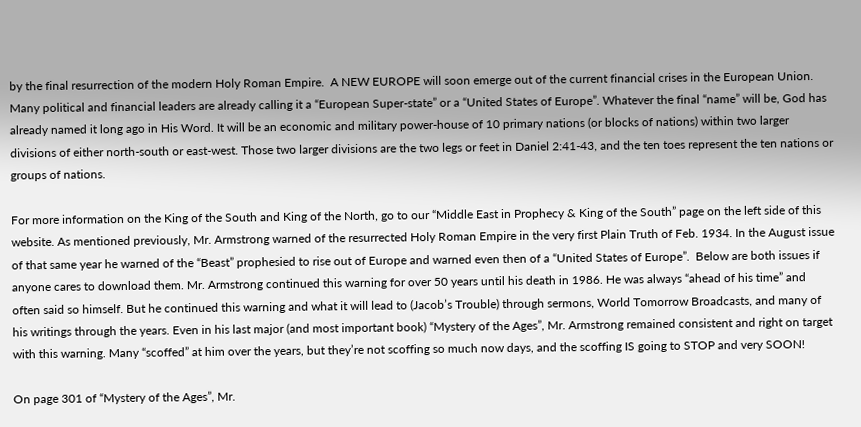by the final resurrection of the modern Holy Roman Empire.  A NEW EUROPE will soon emerge out of the current financial crises in the European Union. Many political and financial leaders are already calling it a “European Super-state” or a “United States of Europe”. Whatever the final “name” will be, God has already named it long ago in His Word. It will be an economic and military power-house of 10 primary nations (or blocks of nations) within two larger divisions of either north-south or east-west. Those two larger divisions are the two legs or feet in Daniel 2:41-43, and the ten toes represent the ten nations or groups of nations.

For more information on the King of the South and King of the North, go to our “Middle East in Prophecy & King of the South” page on the left side of this website. As mentioned previously, Mr. Armstrong warned of the resurrected Holy Roman Empire in the very first Plain Truth of Feb. 1934. In the August issue of that same year he warned of the “Beast” prophesied to rise out of Europe and warned even then of a “United States of Europe”.  Below are both issues if anyone cares to download them. Mr. Armstrong continued this warning for over 50 years until his death in 1986. He was always “ahead of his time” and often said so himself. But he continued this warning and what it will lead to (Jacob’s Trouble) through sermons, World Tomorrow Broadcasts, and many of his writings through the years. Even in his last major (and most important book) “Mystery of the Ages”, Mr. Armstrong remained consistent and right on target with this warning. Many “scoffed” at him over the years, but they’re not scoffing so much now days, and the scoffing IS going to STOP and very SOON!

On page 301 of “Mystery of the Ages”, Mr.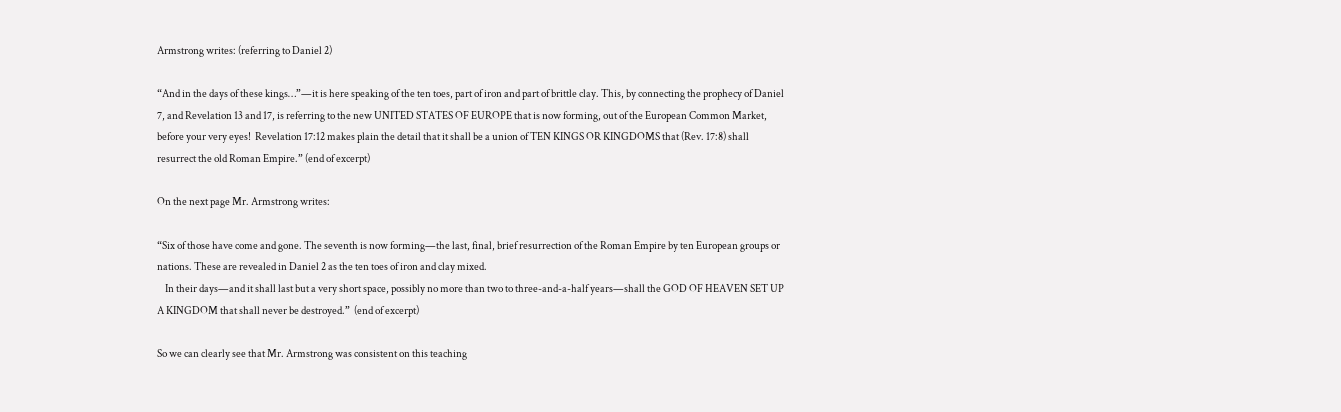Armstrong writes: (referring to Daniel 2)

“And in the days of these kings…”—it is here speaking of the ten toes, part of iron and part of brittle clay. This, by connecting the prophecy of Daniel 7, and Revelation 13 and 17, is referring to the new UNITED STATES OF EUROPE that is now forming, out of the European Common Market, before your very eyes!  Revelation 17:12 makes plain the detail that it shall be a union of TEN KINGS OR KINGDOMS that (Rev. 17:8) shall resurrect the old Roman Empire.” (end of excerpt)

On the next page Mr. Armstrong writes:

“Six of those have come and gone. The seventh is now forming—the last, final, brief resurrection of the Roman Empire by ten European groups or nations. These are revealed in Daniel 2 as the ten toes of iron and clay mixed.
    In their days—and it shall last but a very short space, possibly no more than two to three-and-a-half years—shall the GOD OF HEAVEN SET UP A KINGDOM that shall never be destroyed.”  (end of excerpt)

So we can clearly see that Mr. Armstrong was consistent on this teaching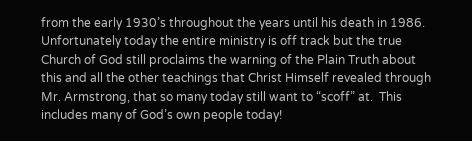from the early 1930’s throughout the years until his death in 1986. Unfortunately today the entire ministry is off track but the true Church of God still proclaims the warning of the Plain Truth about this and all the other teachings that Christ Himself revealed through Mr. Armstrong, that so many today still want to “scoff” at.  This includes many of God’s own people today!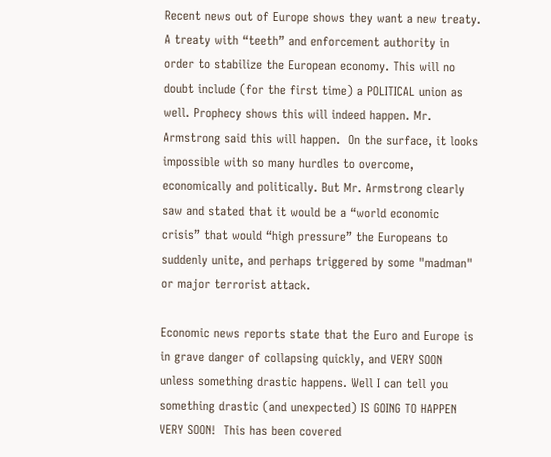Recent news out of Europe shows they want a new treaty. A treaty with “teeth” and enforcement authority in order to stabilize the European economy. This will no doubt include (for the first time) a POLITICAL union as well. Prophecy shows this will indeed happen. Mr. Armstrong said this will happen.  On the surface, it looks impossible with so many hurdles to overcome, economically and politically. But Mr. Armstrong clearly saw and stated that it would be a “world economic crisis” that would “high pressure” the Europeans to suddenly unite, and perhaps triggered by some "madman" or major terrorist attack.

Economic news reports state that the Euro and Europe is in grave danger of collapsing quickly, and VERY SOON unless something drastic happens. Well I can tell you something drastic (and unexpected) IS GOING TO HAPPEN VERY SOON!  This has been covered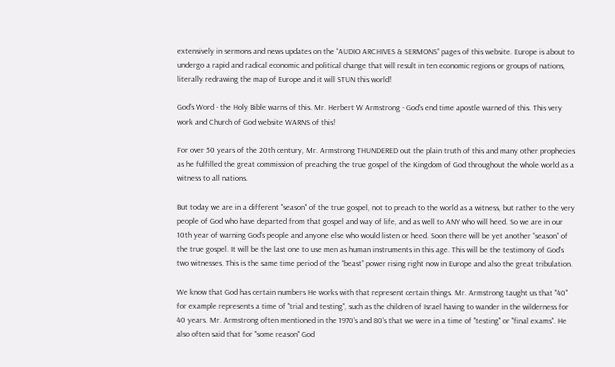extensively in sermons and news updates on the “AUDIO ARCHIVES & SERMONS” pages of this website. Europe is about to undergo a rapid and radical economic and political change that will result in ten economic regions or groups of nations, literally redrawing the map of Europe and it will STUN this world!

God’s Word - the Holy Bible warns of this. Mr. Herbert W Armstrong - God’s end time apostle warned of this. This very work and Church of God website WARNS of this!

For over 50 years of the 20th century, Mr. Armstrong THUNDERED out the plain truth of this and many other prophecies as he fulfilled the great commission of preaching the true gospel of the Kingdom of God throughout the whole world as a witness to all nations.

But today we are in a different "season" of the true gospel, not to preach to the world as a witness, but rather to the very people of God who have departed from that gospel and way of life, and as well to ANY who will heed. So we are in our 10th year of warning God's people and anyone else who would listen or heed. Soon there will be yet another “season” of the true gospel. It will be the last one to use men as human instruments in this age. This will be the testimony of God’s two witnesses. This is the same time period of the “beast” power rising right now in Europe and also the great tribulation.

We know that God has certain numbers He works with that represent certain things. Mr. Armstrong taught us that "40" for example represents a time of "trial and testing", such as the children of Israel having to wander in the wilderness for 40 years. Mr. Armstrong often mentioned in the 1970's and 80's that we were in a time of "testing" or "final exams". He also often said that for "some reason" God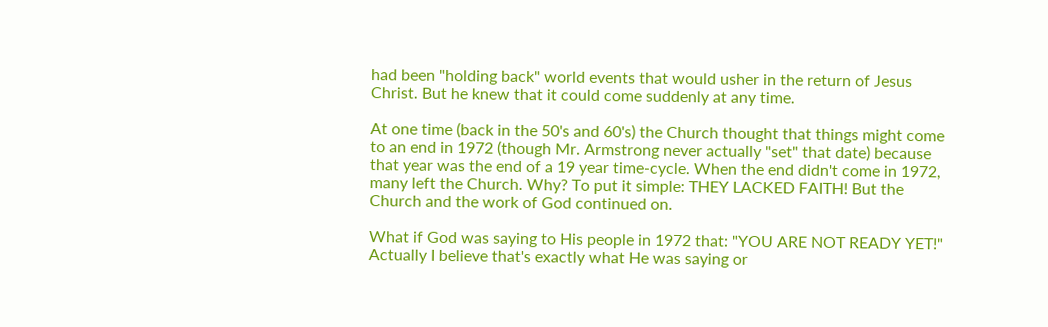had been "holding back" world events that would usher in the return of Jesus Christ. But he knew that it could come suddenly at any time.

At one time (back in the 50's and 60's) the Church thought that things might come to an end in 1972 (though Mr. Armstrong never actually "set" that date) because that year was the end of a 19 year time-cycle. When the end didn't come in 1972, many left the Church. Why? To put it simple: THEY LACKED FAITH! But the Church and the work of God continued on.

What if God was saying to His people in 1972 that: "YOU ARE NOT READY YET!" Actually I believe that's exactly what He was saying or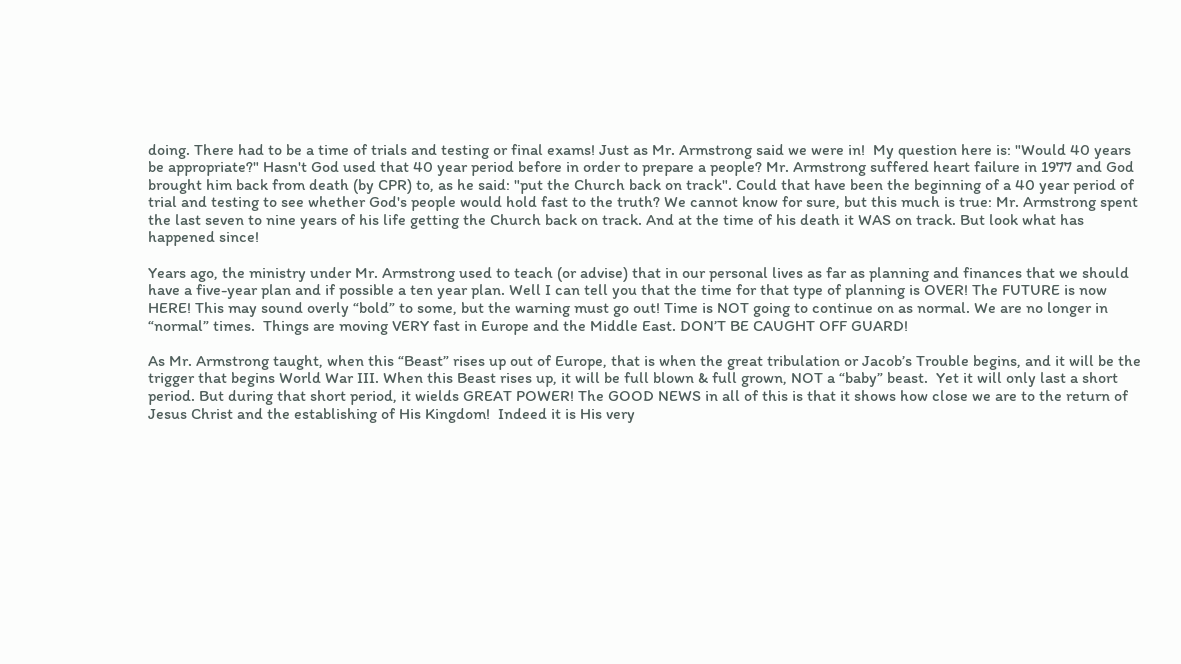doing. There had to be a time of trials and testing or final exams! Just as Mr. Armstrong said we were in!  My question here is: "Would 40 years be appropriate?" Hasn't God used that 40 year period before in order to prepare a people? Mr. Armstrong suffered heart failure in 1977 and God brought him back from death (by CPR) to, as he said: "put the Church back on track". Could that have been the beginning of a 40 year period of trial and testing to see whether God's people would hold fast to the truth? We cannot know for sure, but this much is true: Mr. Armstrong spent the last seven to nine years of his life getting the Church back on track. And at the time of his death it WAS on track. But look what has happened since!

Years ago, the ministry under Mr. Armstrong used to teach (or advise) that in our personal lives as far as planning and finances that we should have a five-year plan and if possible a ten year plan. Well I can tell you that the time for that type of planning is OVER! The FUTURE is now HERE! This may sound overly “bold” to some, but the warning must go out! Time is NOT going to continue on as normal. We are no longer in “normal” times.  Things are moving VERY fast in Europe and the Middle East. DON’T BE CAUGHT OFF GUARD!

As Mr. Armstrong taught, when this “Beast” rises up out of Europe, that is when the great tribulation or Jacob’s Trouble begins, and it will be the trigger that begins World War III. When this Beast rises up, it will be full blown & full grown, NOT a “baby” beast.  Yet it will only last a short period. But during that short period, it wields GREAT POWER! The GOOD NEWS in all of this is that it shows how close we are to the return of Jesus Christ and the establishing of His Kingdom!  Indeed it is His very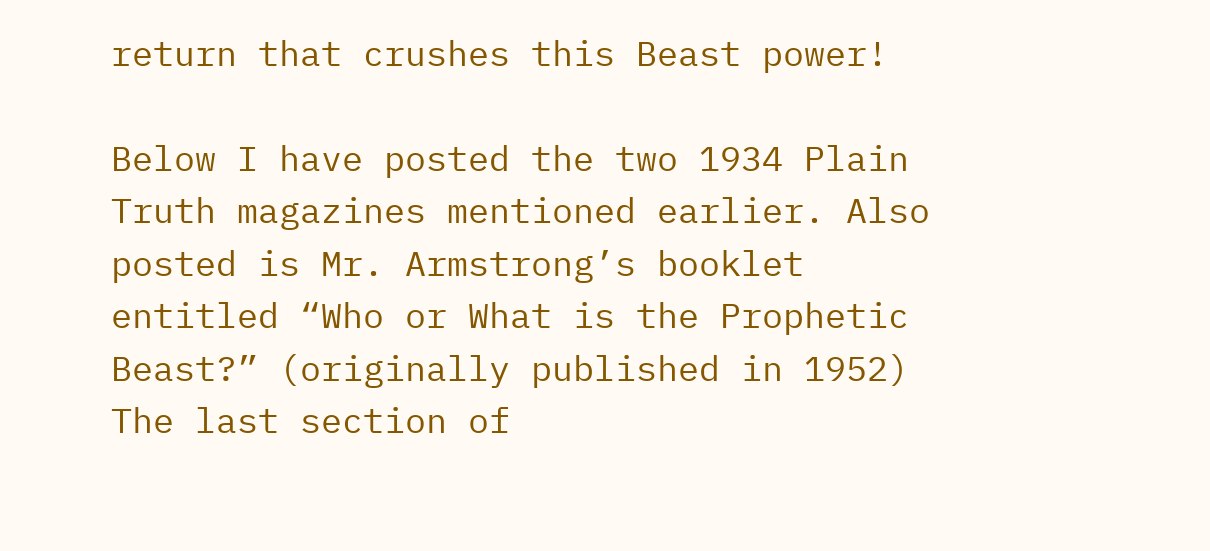return that crushes this Beast power!

Below I have posted the two 1934 Plain Truth magazines mentioned earlier. Also posted is Mr. Armstrong’s booklet entitled “Who or What is the Prophetic Beast?” (originally published in 1952) The last section of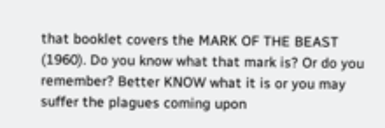that booklet covers the MARK OF THE BEAST (1960). Do you know what that mark is? Or do you remember? Better KNOW what it is or you may suffer the plagues coming upon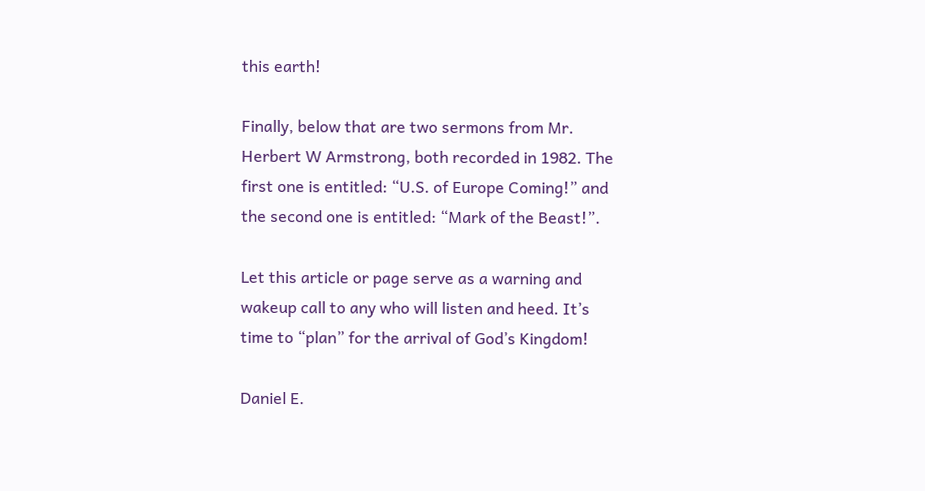this earth!

Finally, below that are two sermons from Mr. Herbert W Armstrong, both recorded in 1982. The first one is entitled: “U.S. of Europe Coming!” and the second one is entitled: “Mark of the Beast!”.

Let this article or page serve as a warning and wakeup call to any who will listen and heed. It’s time to “plan” for the arrival of God’s Kingdom!

Daniel E.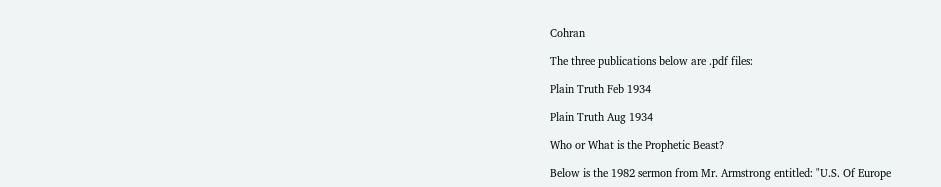Cohran

The three publications below are .pdf files:

Plain Truth Feb 1934

Plain Truth Aug 1934

Who or What is the Prophetic Beast?

Below is the 1982 sermon from Mr. Armstrong entitled: "U.S. Of Europe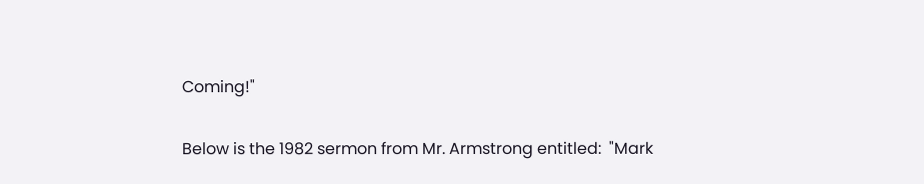Coming!"

Below is the 1982 sermon from Mr. Armstrong entitled:  "Mark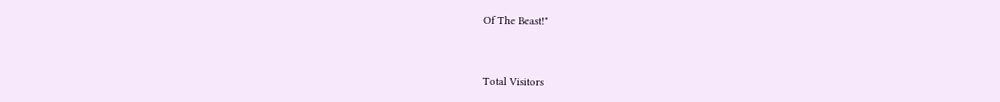Of The Beast!"



Total Visitors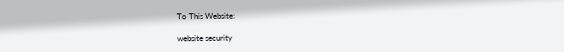To This Website:

website security